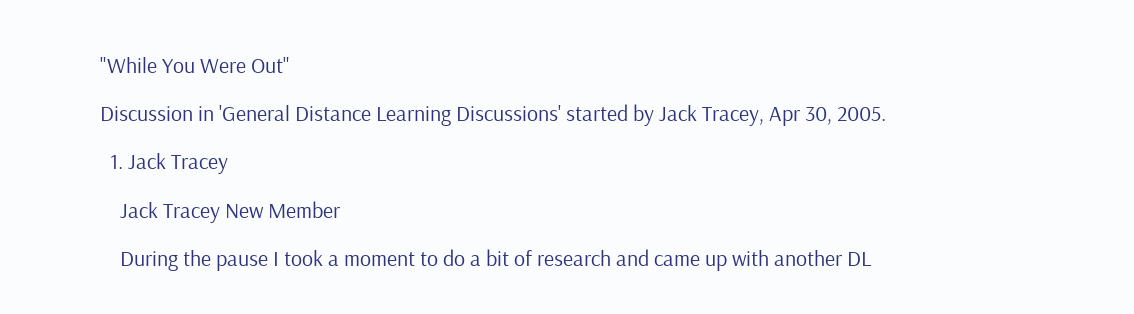"While You Were Out"

Discussion in 'General Distance Learning Discussions' started by Jack Tracey, Apr 30, 2005.

  1. Jack Tracey

    Jack Tracey New Member

    During the pause I took a moment to do a bit of research and came up with another DL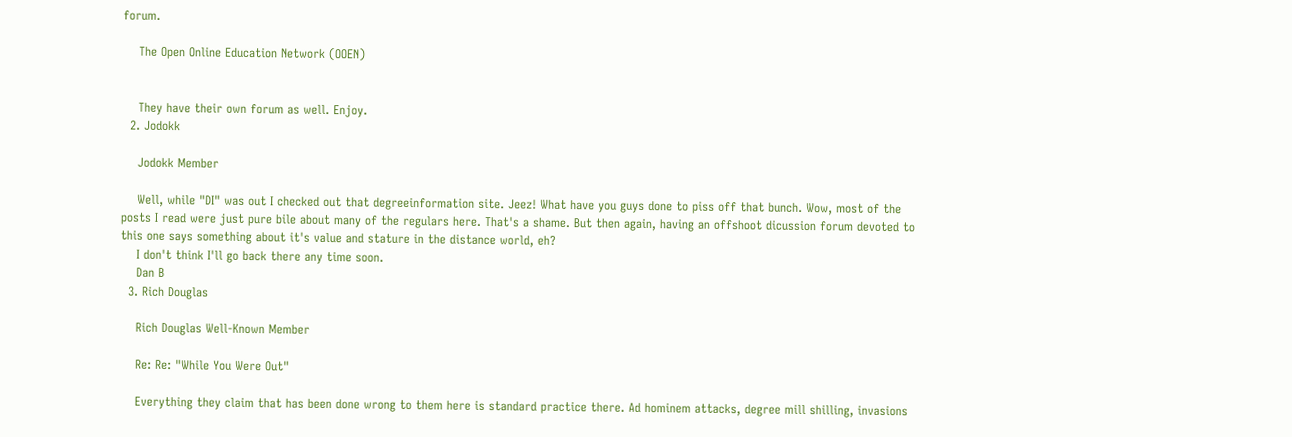forum.

    The Open Online Education Network (OOEN)


    They have their own forum as well. Enjoy.
  2. Jodokk

    Jodokk Member

    Well, while "DI" was out I checked out that degreeinformation site. Jeez! What have you guys done to piss off that bunch. Wow, most of the posts I read were just pure bile about many of the regulars here. That's a shame. But then again, having an offshoot dicussion forum devoted to this one says something about it's value and stature in the distance world, eh?
    I don't think I'll go back there any time soon.
    Dan B
  3. Rich Douglas

    Rich Douglas Well-Known Member

    Re: Re: "While You Were Out"

    Everything they claim that has been done wrong to them here is standard practice there. Ad hominem attacks, degree mill shilling, invasions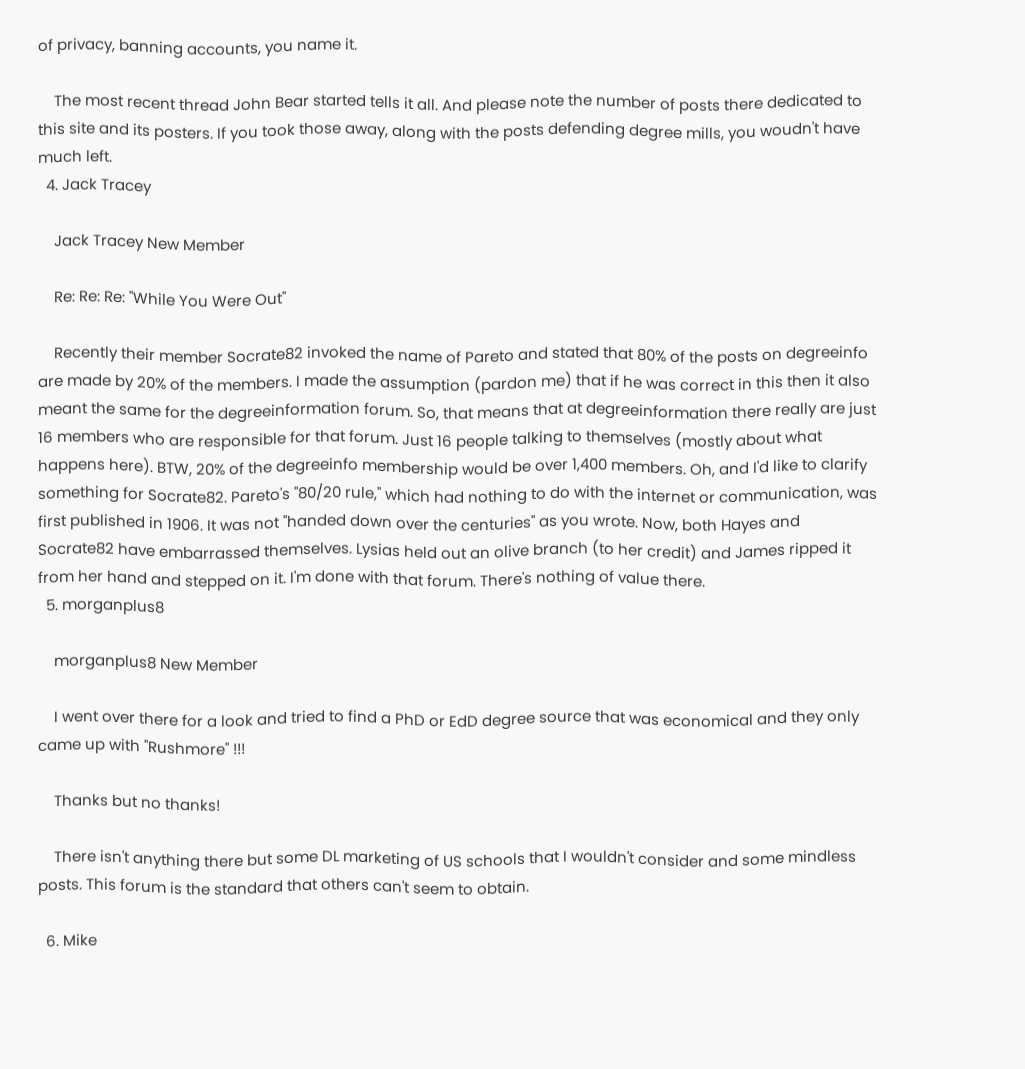of privacy, banning accounts, you name it.

    The most recent thread John Bear started tells it all. And please note the number of posts there dedicated to this site and its posters. If you took those away, along with the posts defending degree mills, you woudn't have much left.
  4. Jack Tracey

    Jack Tracey New Member

    Re: Re: Re: "While You Were Out"

    Recently their member Socrate82 invoked the name of Pareto and stated that 80% of the posts on degreeinfo are made by 20% of the members. I made the assumption (pardon me) that if he was correct in this then it also meant the same for the degreeinformation forum. So, that means that at degreeinformation there really are just 16 members who are responsible for that forum. Just 16 people talking to themselves (mostly about what happens here). BTW, 20% of the degreeinfo membership would be over 1,400 members. Oh, and I'd like to clarify something for Socrate82. Pareto's "80/20 rule," which had nothing to do with the internet or communication, was first published in 1906. It was not "handed down over the centuries" as you wrote. Now, both Hayes and Socrate82 have embarrassed themselves. Lysias held out an olive branch (to her credit) and James ripped it from her hand and stepped on it. I'm done with that forum. There's nothing of value there.
  5. morganplus8

    morganplus8 New Member

    I went over there for a look and tried to find a PhD or EdD degree source that was economical and they only came up with "Rushmore" !!!

    Thanks but no thanks!

    There isn't anything there but some DL marketing of US schools that I wouldn't consider and some mindless posts. This forum is the standard that others can't seem to obtain.

  6. Mike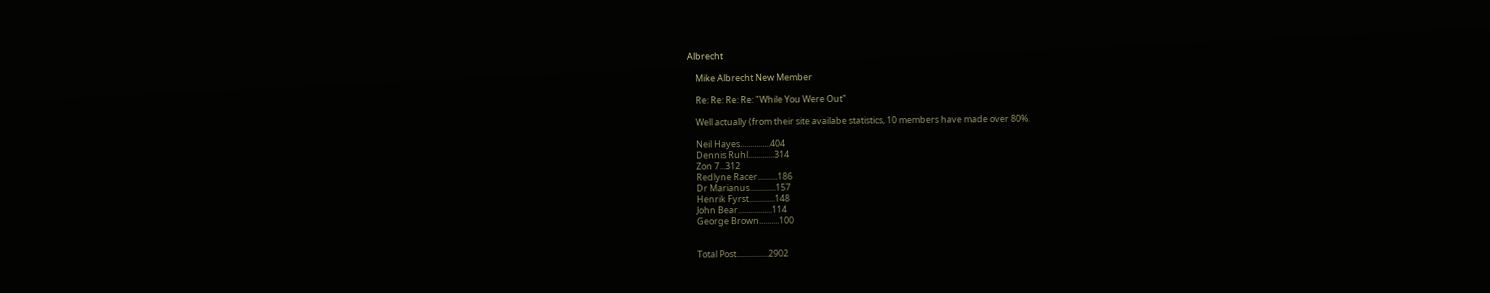Albrecht

    Mike Albrecht New Member

    Re: Re: Re: Re: "While You Were Out"

    Well actually (from their site availabe statistics, 10 members have made over 80%.

    Neil Hayes...............404
    Dennis Ruhl.............314
    Zon 7...312
    Redlyne Racer..........186
    Dr Marianus.............157
    Henrik Fyrst.............148
    John Bear.................114
    George Brown..........100


    Total Post................2902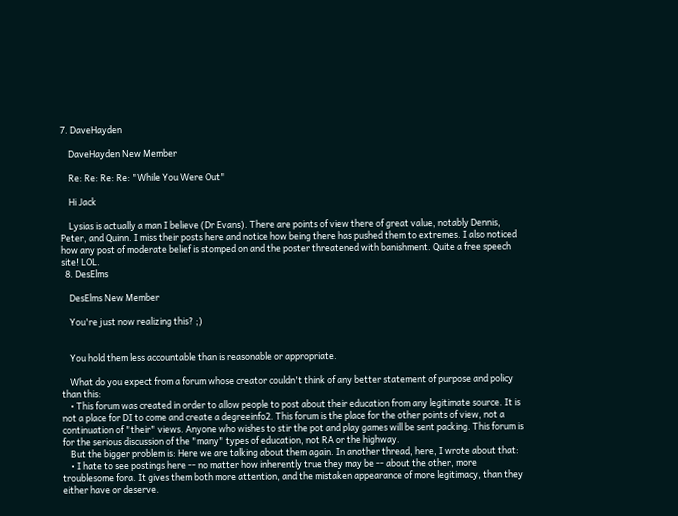7. DaveHayden

    DaveHayden New Member

    Re: Re: Re: Re: "While You Were Out"

    Hi Jack

    Lysias is actually a man I believe (Dr Evans). There are points of view there of great value, notably Dennis, Peter, and Quinn. I miss their posts here and notice how being there has pushed them to extremes. I also noticed how any post of moderate belief is stomped on and the poster threatened with banishment. Quite a free speech site! LOL.
  8. DesElms

    DesElms New Member

    You're just now realizing this? ;)


    You hold them less accountable than is reasonable or appropriate.

    What do you expect from a forum whose creator couldn't think of any better statement of purpose and policy than this:
    • This forum was created in order to allow people to post about their education from any legitimate source. It is not a place for DI to come and create a degreeinfo2. This forum is the place for the other points of view, not a continuation of "their" views. Anyone who wishes to stir the pot and play games will be sent packing. This forum is for the serious discussion of the "many" types of education, not RA or the highway.
    But the bigger problem is: Here we are talking about them again. In another thread, here, I wrote about that:
    • I hate to see postings here -- no matter how inherently true they may be -- about the other, more troublesome fora. It gives them both more attention, and the mistaken appearance of more legitimacy, than they either have or deserve.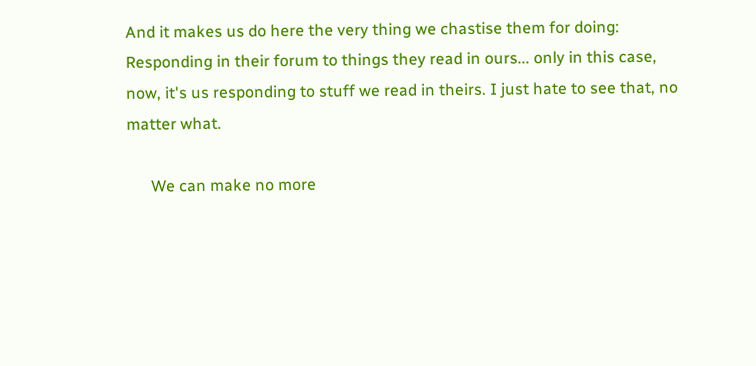And it makes us do here the very thing we chastise them for doing: Responding in their forum to things they read in ours... only in this case, now, it's us responding to stuff we read in theirs. I just hate to see that, no matter what.

      We can make no more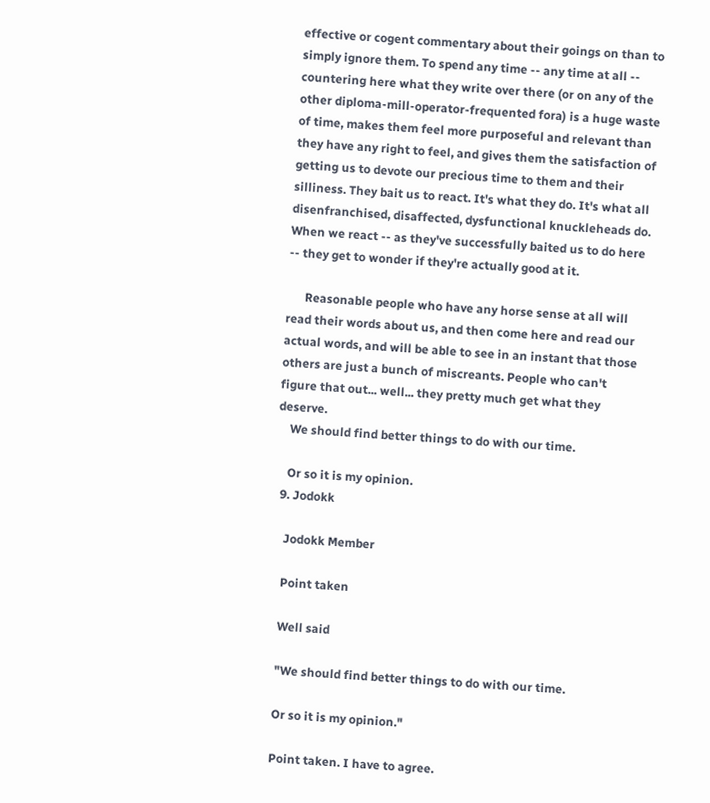effective or cogent commentary about their goings on than to simply ignore them. To spend any time -- any time at all -- countering here what they write over there (or on any of the other diploma-mill-operator-frequented fora) is a huge waste of time, makes them feel more purposeful and relevant than they have any right to feel, and gives them the satisfaction of getting us to devote our precious time to them and their silliness. They bait us to react. It's what they do. It's what all disenfranchised, disaffected, dysfunctional knuckleheads do. When we react -- as they've successfully baited us to do here -- they get to wonder if they're actually good at it.

      Reasonable people who have any horse sense at all will read their words about us, and then come here and read our actual words, and will be able to see in an instant that those others are just a bunch of miscreants. People who can't figure that out... well... they pretty much get what they deserve.
    We should find better things to do with our time.

    Or so it is my opinion.
  9. Jodokk

    Jodokk Member

    Point taken

    Well said

    "We should find better things to do with our time.

    Or so it is my opinion."

    Point taken. I have to agree.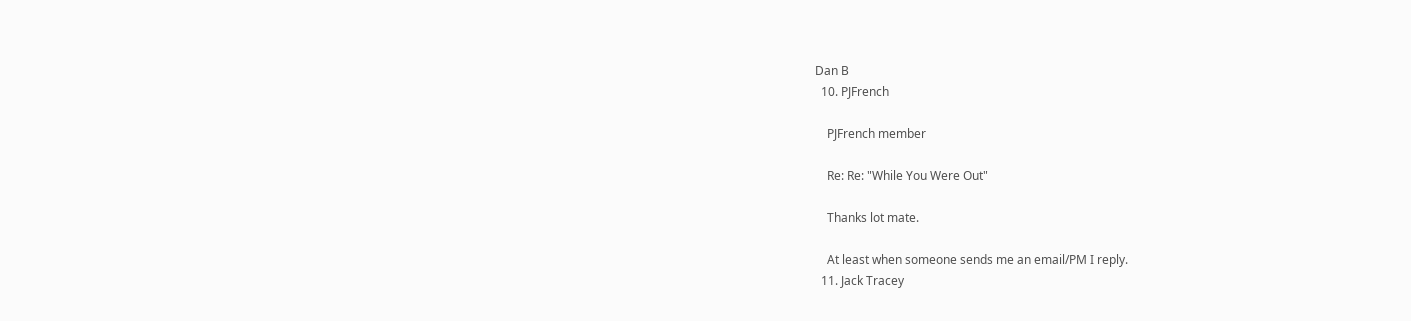Dan B
  10. PJFrench

    PJFrench member

    Re: Re: "While You Were Out"

    Thanks lot mate.

    At least when someone sends me an email/PM I reply.
  11. Jack Tracey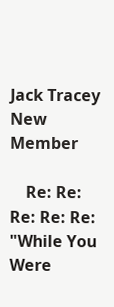Jack Tracey New Member

    Re: Re: Re: Re: Re: "While You Were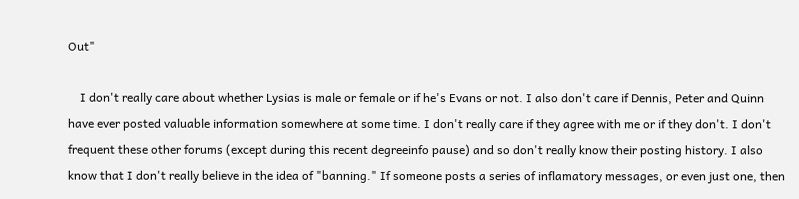Out"

    I don't really care about whether Lysias is male or female or if he's Evans or not. I also don't care if Dennis, Peter and Quinn have ever posted valuable information somewhere at some time. I don't really care if they agree with me or if they don't. I don't frequent these other forums (except during this recent degreeinfo pause) and so don't really know their posting history. I also know that I don't really believe in the idea of "banning." If someone posts a series of inflamatory messages, or even just one, then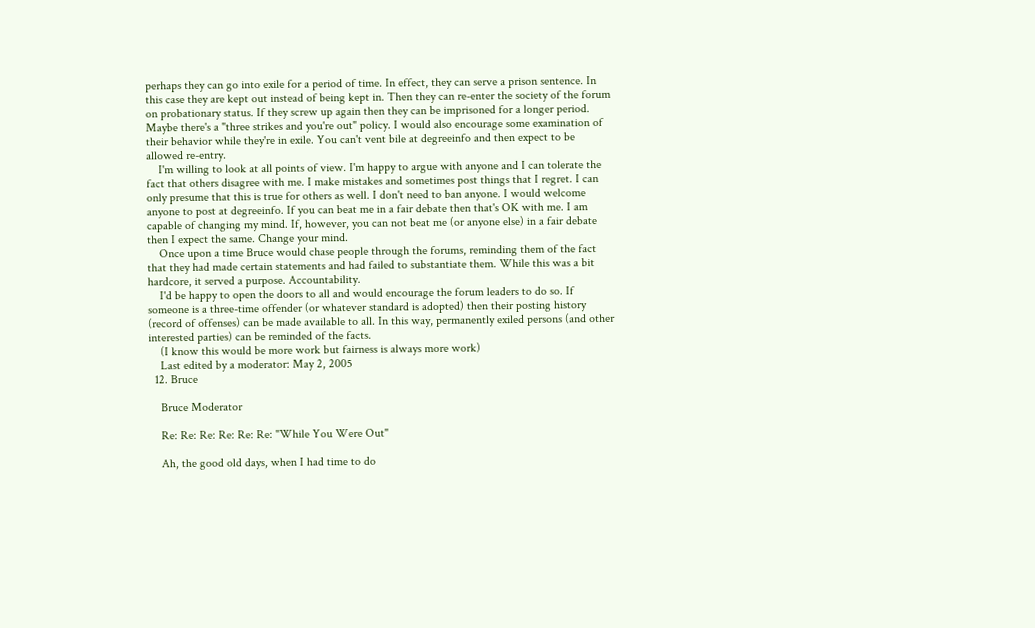perhaps they can go into exile for a period of time. In effect, they can serve a prison sentence. In this case they are kept out instead of being kept in. Then they can re-enter the society of the forum on probationary status. If they screw up again then they can be imprisoned for a longer period. Maybe there's a "three strikes and you're out" policy. I would also encourage some examination of their behavior while they're in exile. You can't vent bile at degreeinfo and then expect to be allowed re-entry.
    I'm willing to look at all points of view. I'm happy to argue with anyone and I can tolerate the fact that others disagree with me. I make mistakes and sometimes post things that I regret. I can only presume that this is true for others as well. I don't need to ban anyone. I would welcome anyone to post at degreeinfo. If you can beat me in a fair debate then that's OK with me. I am capable of changing my mind. If, however, you can not beat me (or anyone else) in a fair debate then I expect the same. Change your mind.
    Once upon a time Bruce would chase people through the forums, reminding them of the fact that they had made certain statements and had failed to substantiate them. While this was a bit hardcore, it served a purpose. Accountability.
    I'd be happy to open the doors to all and would encourage the forum leaders to do so. If someone is a three-time offender (or whatever standard is adopted) then their posting history (record of offenses) can be made available to all. In this way, permanently exiled persons (and other interested parties) can be reminded of the facts.
    (I know this would be more work but fairness is always more work)
    Last edited by a moderator: May 2, 2005
  12. Bruce

    Bruce Moderator

    Re: Re: Re: Re: Re: Re: "While You Were Out"

    Ah, the good old days, when I had time to do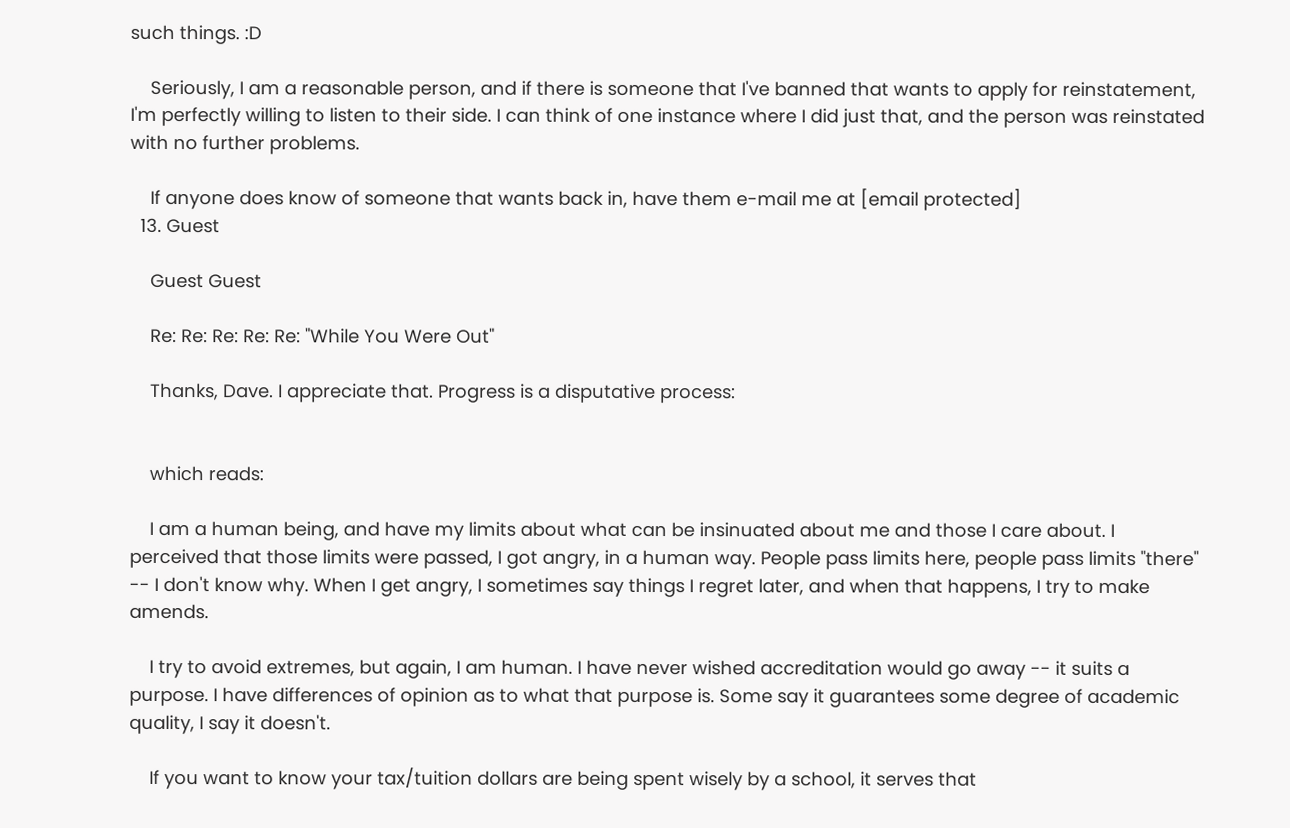such things. :D

    Seriously, I am a reasonable person, and if there is someone that I've banned that wants to apply for reinstatement, I'm perfectly willing to listen to their side. I can think of one instance where I did just that, and the person was reinstated with no further problems.

    If anyone does know of someone that wants back in, have them e-mail me at [email protected]
  13. Guest

    Guest Guest

    Re: Re: Re: Re: Re: "While You Were Out"

    Thanks, Dave. I appreciate that. Progress is a disputative process:


    which reads:

    I am a human being, and have my limits about what can be insinuated about me and those I care about. I perceived that those limits were passed, I got angry, in a human way. People pass limits here, people pass limits "there" -- I don't know why. When I get angry, I sometimes say things I regret later, and when that happens, I try to make amends.

    I try to avoid extremes, but again, I am human. I have never wished accreditation would go away -- it suits a purpose. I have differences of opinion as to what that purpose is. Some say it guarantees some degree of academic quality, I say it doesn't.

    If you want to know your tax/tuition dollars are being spent wisely by a school, it serves that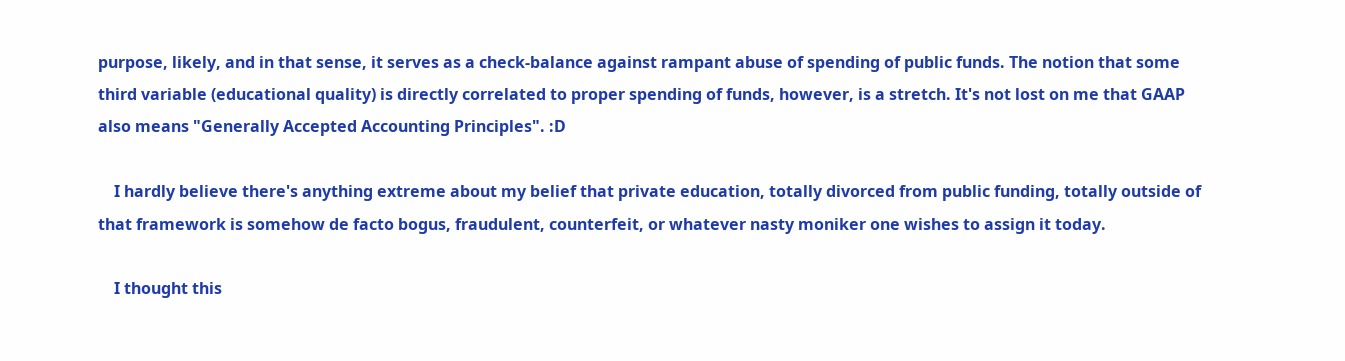purpose, likely, and in that sense, it serves as a check-balance against rampant abuse of spending of public funds. The notion that some third variable (educational quality) is directly correlated to proper spending of funds, however, is a stretch. It's not lost on me that GAAP also means "Generally Accepted Accounting Principles". :D

    I hardly believe there's anything extreme about my belief that private education, totally divorced from public funding, totally outside of that framework is somehow de facto bogus, fraudulent, counterfeit, or whatever nasty moniker one wishes to assign it today.

    I thought this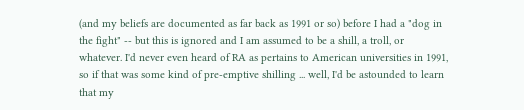(and my beliefs are documented as far back as 1991 or so) before I had a "dog in the fight" -- but this is ignored and I am assumed to be a shill, a troll, or whatever. I'd never even heard of RA as pertains to American universities in 1991, so if that was some kind of pre-emptive shilling ... well, I'd be astounded to learn that my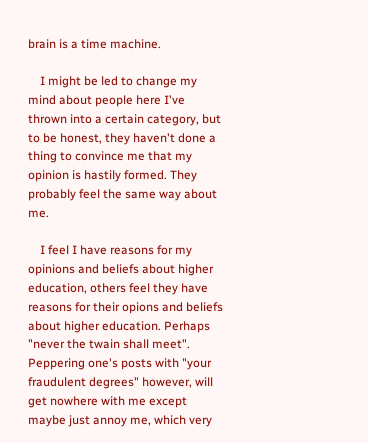brain is a time machine.

    I might be led to change my mind about people here I've thrown into a certain category, but to be honest, they haven't done a thing to convince me that my opinion is hastily formed. They probably feel the same way about me.

    I feel I have reasons for my opinions and beliefs about higher education, others feel they have reasons for their opions and beliefs about higher education. Perhaps "never the twain shall meet". Peppering one's posts with "your fraudulent degrees" however, will get nowhere with me except maybe just annoy me, which very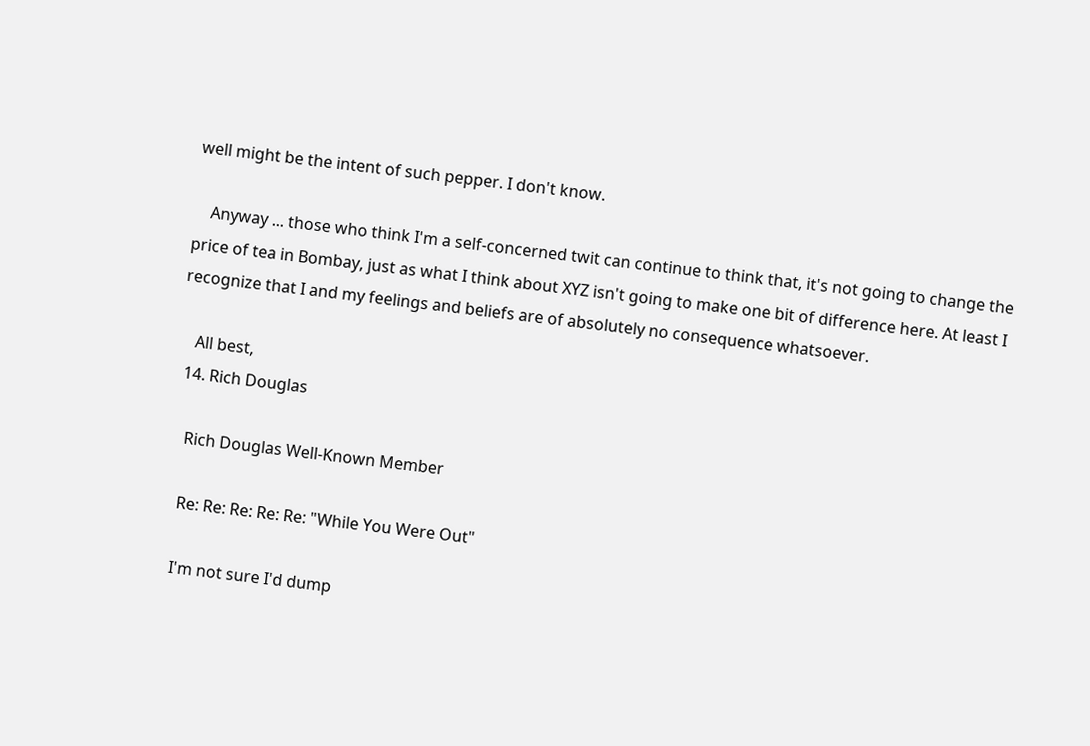well might be the intent of such pepper. I don't know.

    Anyway ... those who think I'm a self-concerned twit can continue to think that, it's not going to change the price of tea in Bombay, just as what I think about XYZ isn't going to make one bit of difference here. At least I recognize that I and my feelings and beliefs are of absolutely no consequence whatsoever.

    All best,
  14. Rich Douglas

    Rich Douglas Well-Known Member

    Re: Re: Re: Re: Re: "While You Were Out"

    I'm not sure I'd dump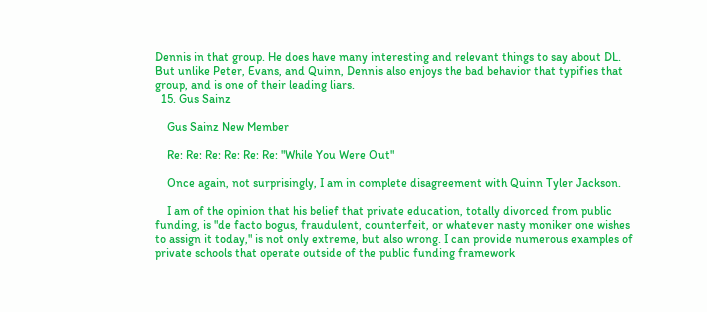Dennis in that group. He does have many interesting and relevant things to say about DL. But unlike Peter, Evans, and Quinn, Dennis also enjoys the bad behavior that typifies that group, and is one of their leading liars.
  15. Gus Sainz

    Gus Sainz New Member

    Re: Re: Re: Re: Re: Re: "While You Were Out"

    Once again, not surprisingly, I am in complete disagreement with Quinn Tyler Jackson.

    I am of the opinion that his belief that private education, totally divorced from public funding, is "de facto bogus, fraudulent, counterfeit, or whatever nasty moniker one wishes to assign it today," is not only extreme, but also wrong. I can provide numerous examples of private schools that operate outside of the public funding framework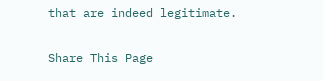that are indeed legitimate.

Share This Page